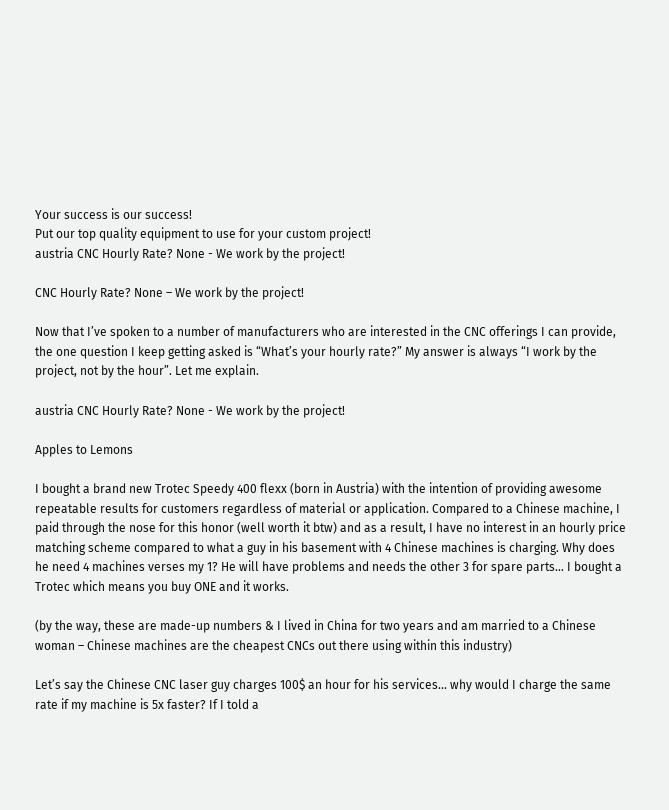Your success is our success!
Put our top quality equipment to use for your custom project!
austria CNC Hourly Rate? None - We work by the project!

CNC Hourly Rate? None – We work by the project!

Now that I’ve spoken to a number of manufacturers who are interested in the CNC offerings I can provide, the one question I keep getting asked is “What’s your hourly rate?” My answer is always “I work by the project, not by the hour”. Let me explain.

austria CNC Hourly Rate? None - We work by the project!

Apples to Lemons

I bought a brand new Trotec Speedy 400 flexx (born in Austria) with the intention of providing awesome repeatable results for customers regardless of material or application. Compared to a Chinese machine, I paid through the nose for this honor (well worth it btw) and as a result, I have no interest in an hourly price matching scheme compared to what a guy in his basement with 4 Chinese machines is charging. Why does he need 4 machines verses my 1? He will have problems and needs the other 3 for spare parts… I bought a Trotec which means you buy ONE and it works.

(by the way, these are made-up numbers & I lived in China for two years and am married to a Chinese woman – Chinese machines are the cheapest CNCs out there using within this industry)

Let’s say the Chinese CNC laser guy charges 100$ an hour for his services… why would I charge the same rate if my machine is 5x faster? If I told a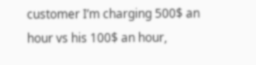customer I’m charging 500$ an hour vs his 100$ an hour,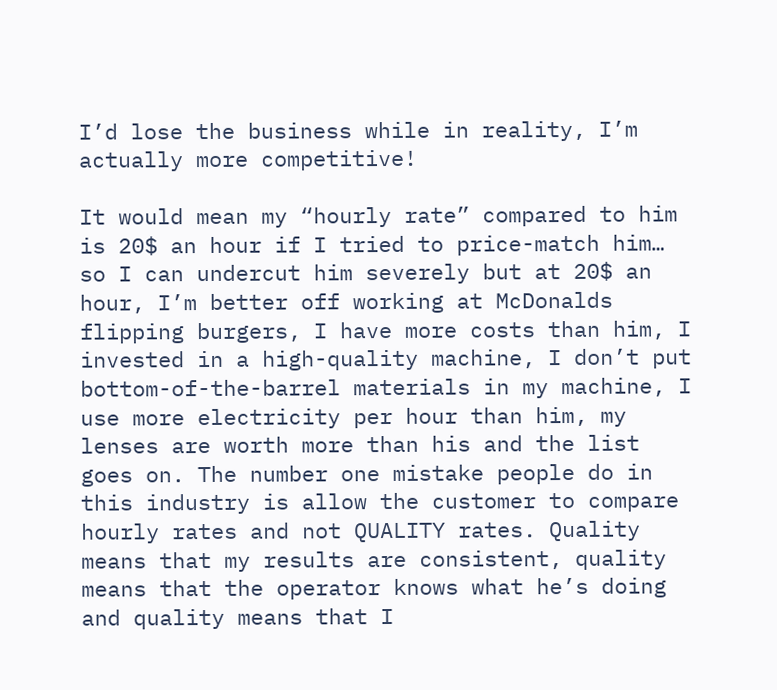I’d lose the business while in reality, I’m actually more competitive!

It would mean my “hourly rate” compared to him is 20$ an hour if I tried to price-match him… so I can undercut him severely but at 20$ an hour, I’m better off working at McDonalds flipping burgers, I have more costs than him, I invested in a high-quality machine, I don’t put bottom-of-the-barrel materials in my machine, I use more electricity per hour than him, my lenses are worth more than his and the list goes on. The number one mistake people do in this industry is allow the customer to compare hourly rates and not QUALITY rates. Quality means that my results are consistent, quality means that the operator knows what he’s doing and quality means that I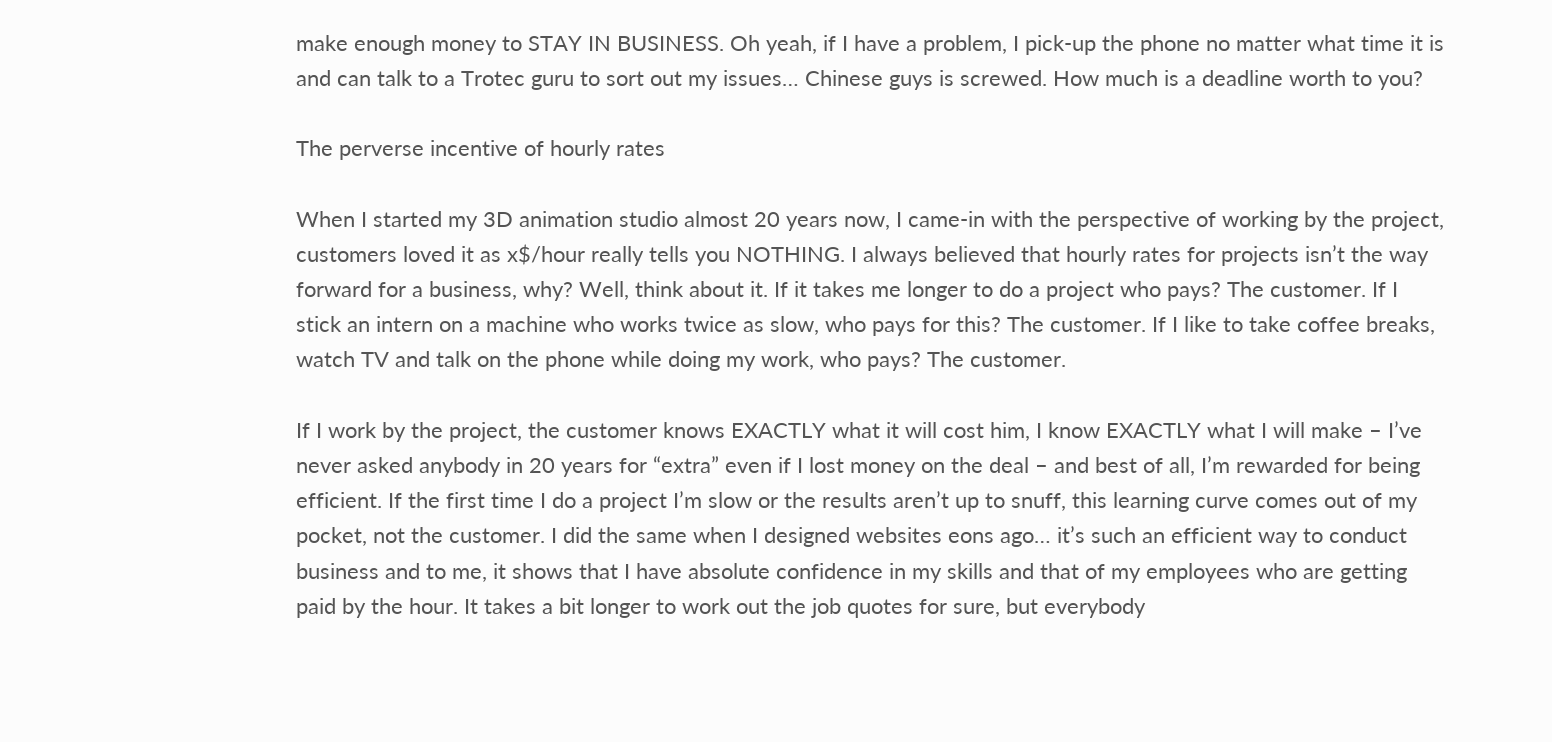make enough money to STAY IN BUSINESS. Oh yeah, if I have a problem, I pick-up the phone no matter what time it is and can talk to a Trotec guru to sort out my issues… Chinese guys is screwed. How much is a deadline worth to you?

The perverse incentive of hourly rates

When I started my 3D animation studio almost 20 years now, I came-in with the perspective of working by the project, customers loved it as x$/hour really tells you NOTHING. I always believed that hourly rates for projects isn’t the way forward for a business, why? Well, think about it. If it takes me longer to do a project who pays? The customer. If I stick an intern on a machine who works twice as slow, who pays for this? The customer. If I like to take coffee breaks, watch TV and talk on the phone while doing my work, who pays? The customer.

If I work by the project, the customer knows EXACTLY what it will cost him, I know EXACTLY what I will make – I’ve never asked anybody in 20 years for “extra” even if I lost money on the deal – and best of all, I’m rewarded for being efficient. If the first time I do a project I’m slow or the results aren’t up to snuff, this learning curve comes out of my pocket, not the customer. I did the same when I designed websites eons ago… it’s such an efficient way to conduct business and to me, it shows that I have absolute confidence in my skills and that of my employees who are getting paid by the hour. It takes a bit longer to work out the job quotes for sure, but everybody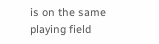is on the same playing field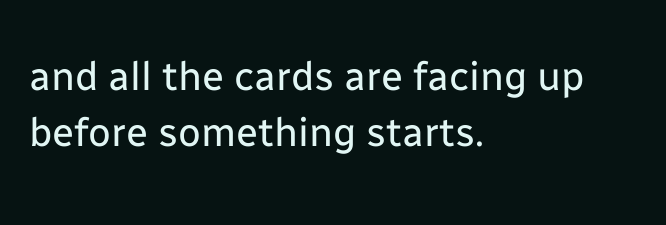and all the cards are facing up before something starts.